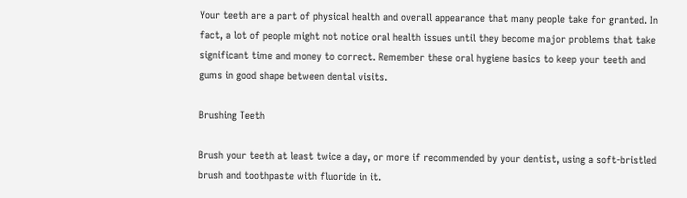Your teeth are a part of physical health and overall appearance that many people take for granted. In fact, a lot of people might not notice oral health issues until they become major problems that take significant time and money to correct. Remember these oral hygiene basics to keep your teeth and gums in good shape between dental visits.

Brushing Teeth

Brush your teeth at least twice a day, or more if recommended by your dentist, using a soft-bristled brush and toothpaste with fluoride in it.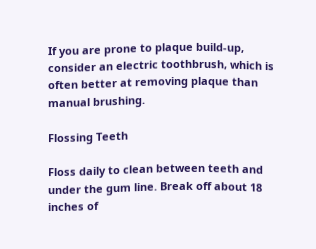If you are prone to plaque build-up, consider an electric toothbrush, which is often better at removing plaque than manual brushing.

Flossing Teeth

Floss daily to clean between teeth and under the gum line. Break off about 18 inches of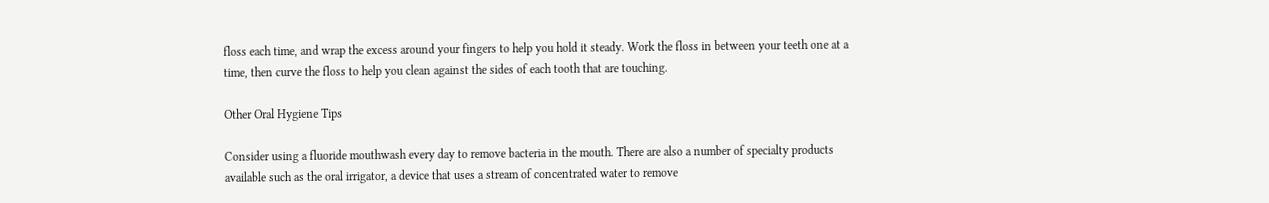floss each time, and wrap the excess around your fingers to help you hold it steady. Work the floss in between your teeth one at a time, then curve the floss to help you clean against the sides of each tooth that are touching.

Other Oral Hygiene Tips

Consider using a fluoride mouthwash every day to remove bacteria in the mouth. There are also a number of specialty products available such as the oral irrigator, a device that uses a stream of concentrated water to remove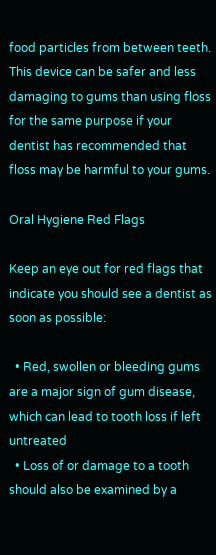food particles from between teeth. This device can be safer and less damaging to gums than using floss for the same purpose if your dentist has recommended that floss may be harmful to your gums.

Oral Hygiene Red Flags

Keep an eye out for red flags that indicate you should see a dentist as soon as possible:

  • Red, swollen or bleeding gums are a major sign of gum disease, which can lead to tooth loss if left untreated
  • Loss of or damage to a tooth should also be examined by a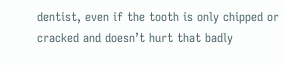dentist, even if the tooth is only chipped or cracked and doesn’t hurt that badly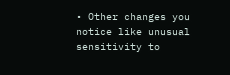• Other changes you notice like unusual sensitivity to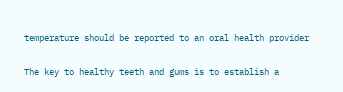temperature should be reported to an oral health provider

The key to healthy teeth and gums is to establish a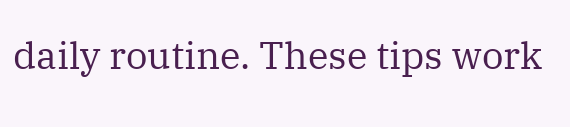daily routine. These tips work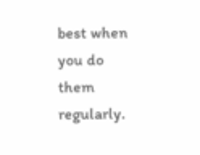best when you do them regularly.